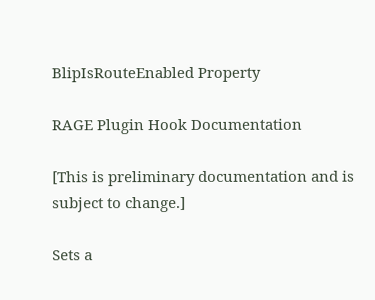BlipIsRouteEnabled Property

RAGE Plugin Hook Documentation

[This is preliminary documentation and is subject to change.]

Sets a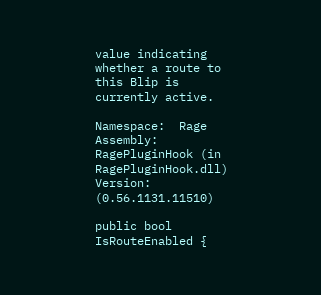value indicating whether a route to this Blip is currently active.

Namespace:  Rage
Assembly:  RagePluginHook (in RagePluginHook.dll) Version: (0.56.1131.11510)

public bool IsRouteEnabled {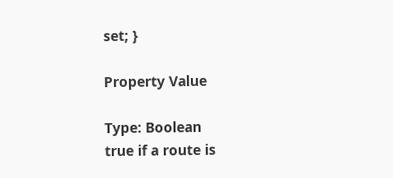set; }

Property Value

Type: Boolean
true if a route is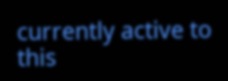currently active to this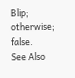Blip; otherwise; false.
See Also